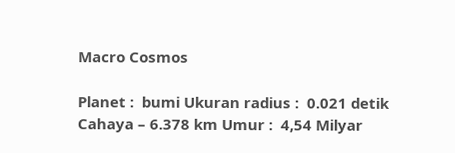Macro Cosmos

Planet :  bumi Ukuran radius :  0.021 detik Cahaya – 6.378 km Umur :  4,54 Milyar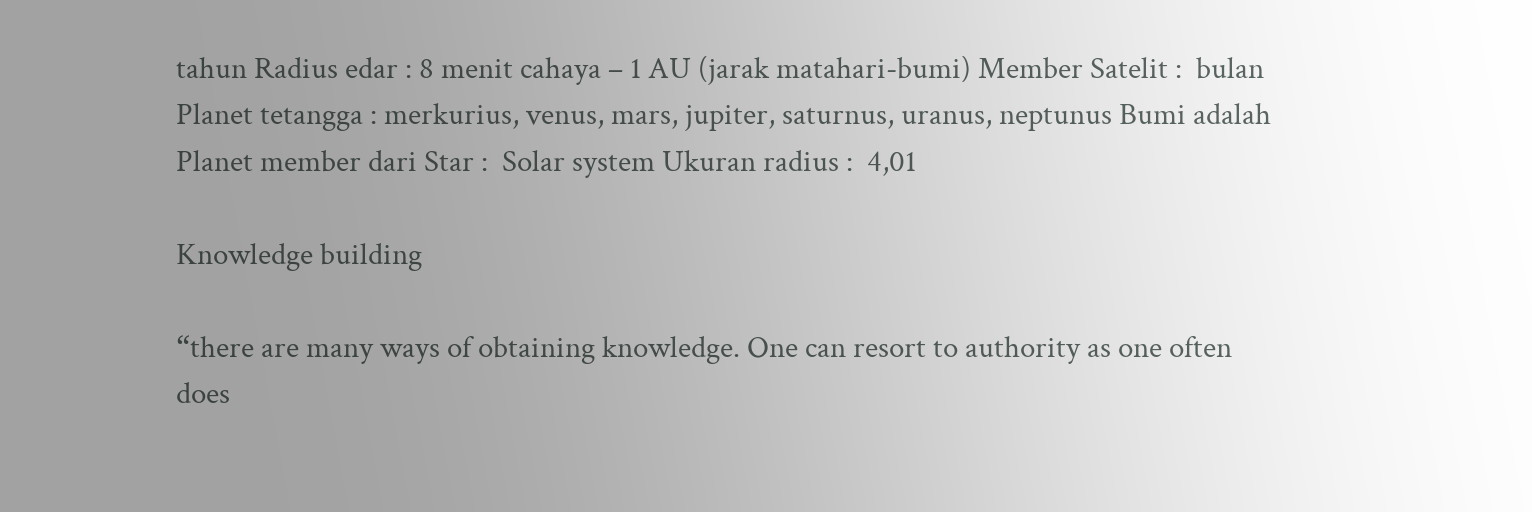tahun Radius edar : 8 menit cahaya – 1 AU (jarak matahari-bumi) Member Satelit :  bulan Planet tetangga : merkurius, venus, mars, jupiter, saturnus, uranus, neptunus Bumi adalah Planet member dari Star :  Solar system Ukuran radius :  4,01

Knowledge building

“there are many ways of obtaining knowledge. One can resort to authority as one often does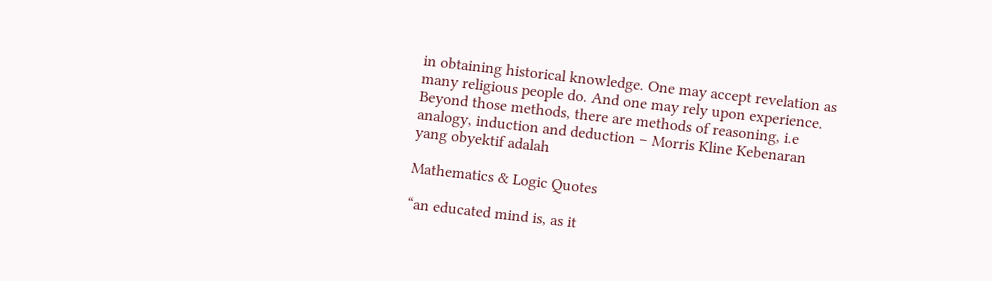in obtaining historical knowledge. One may accept revelation as many religious people do. And one may rely upon experience. Beyond those methods, there are methods of reasoning, i.e analogy, induction and deduction – Morris Kline Kebenaran yang obyektif adalah

Mathematics & Logic Quotes

“an educated mind is, as it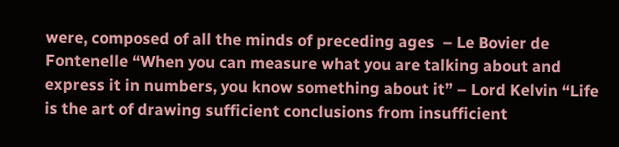were, composed of all the minds of preceding ages  – Le Bovier de Fontenelle “When you can measure what you are talking about and express it in numbers, you know something about it” – Lord Kelvin “Life is the art of drawing sufficient conclusions from insufficient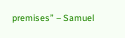premises” – Samuel